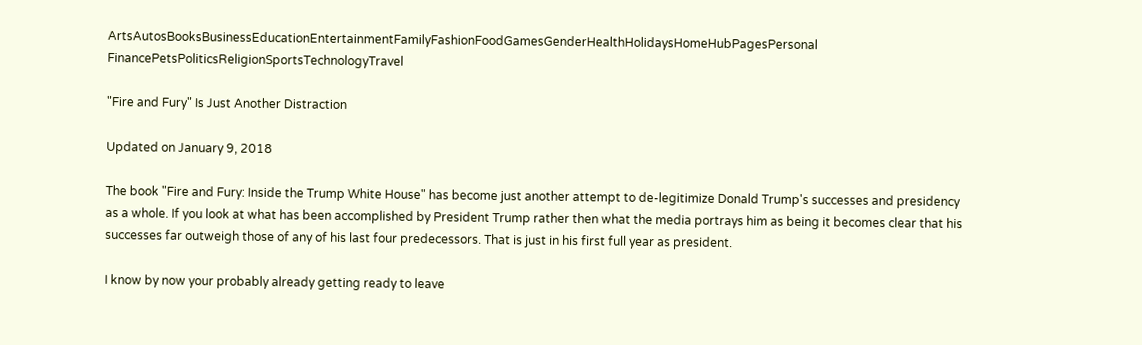ArtsAutosBooksBusinessEducationEntertainmentFamilyFashionFoodGamesGenderHealthHolidaysHomeHubPagesPersonal FinancePetsPoliticsReligionSportsTechnologyTravel

"Fire and Fury" Is Just Another Distraction

Updated on January 9, 2018

The book "Fire and Fury: Inside the Trump White House" has become just another attempt to de-legitimize Donald Trump's successes and presidency as a whole. If you look at what has been accomplished by President Trump rather then what the media portrays him as being it becomes clear that his successes far outweigh those of any of his last four predecessors. That is just in his first full year as president.

I know by now your probably already getting ready to leave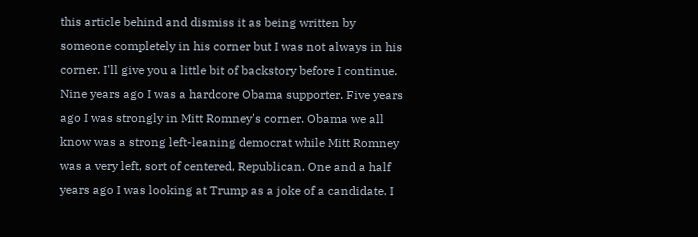this article behind and dismiss it as being written by someone completely in his corner but I was not always in his corner. I'll give you a little bit of backstory before I continue. Nine years ago I was a hardcore Obama supporter. Five years ago I was strongly in Mitt Romney's corner. Obama we all know was a strong left-leaning democrat while Mitt Romney was a very left, sort of centered, Republican. One and a half years ago I was looking at Trump as a joke of a candidate. I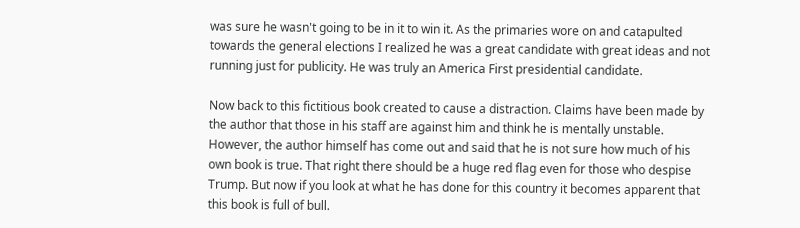was sure he wasn't going to be in it to win it. As the primaries wore on and catapulted towards the general elections I realized he was a great candidate with great ideas and not running just for publicity. He was truly an America First presidential candidate.

Now back to this fictitious book created to cause a distraction. Claims have been made by the author that those in his staff are against him and think he is mentally unstable. However, the author himself has come out and said that he is not sure how much of his own book is true. That right there should be a huge red flag even for those who despise Trump. But now if you look at what he has done for this country it becomes apparent that this book is full of bull.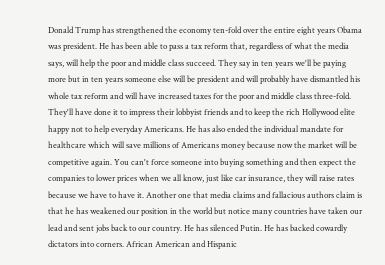Donald Trump has strengthened the economy ten-fold over the entire eight years Obama was president. He has been able to pass a tax reform that, regardless of what the media says, will help the poor and middle class succeed. They say in ten years we'll be paying more but in ten years someone else will be president and will probably have dismantled his whole tax reform and will have increased taxes for the poor and middle class three-fold. They'll have done it to impress their lobbyist friends and to keep the rich Hollywood elite happy not to help everyday Americans. He has also ended the individual mandate for healthcare which will save millions of Americans money because now the market will be competitive again. You can't force someone into buying something and then expect the companies to lower prices when we all know, just like car insurance, they will raise rates because we have to have it. Another one that media claims and fallacious authors claim is that he has weakened our position in the world but notice many countries have taken our lead and sent jobs back to our country. He has silenced Putin. He has backed cowardly dictators into corners. African American and Hispanic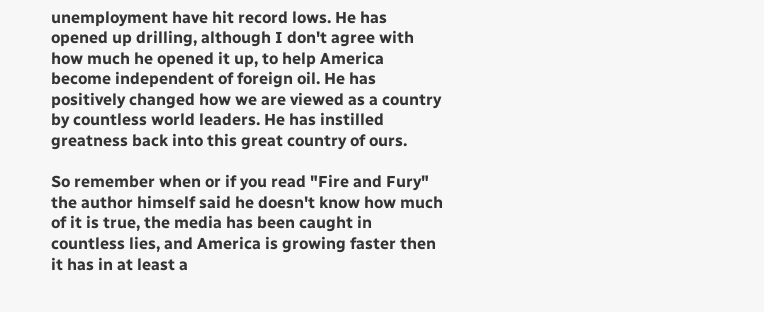unemployment have hit record lows. He has opened up drilling, although I don't agree with how much he opened it up, to help America become independent of foreign oil. He has positively changed how we are viewed as a country by countless world leaders. He has instilled greatness back into this great country of ours.

So remember when or if you read "Fire and Fury" the author himself said he doesn't know how much of it is true, the media has been caught in countless lies, and America is growing faster then it has in at least a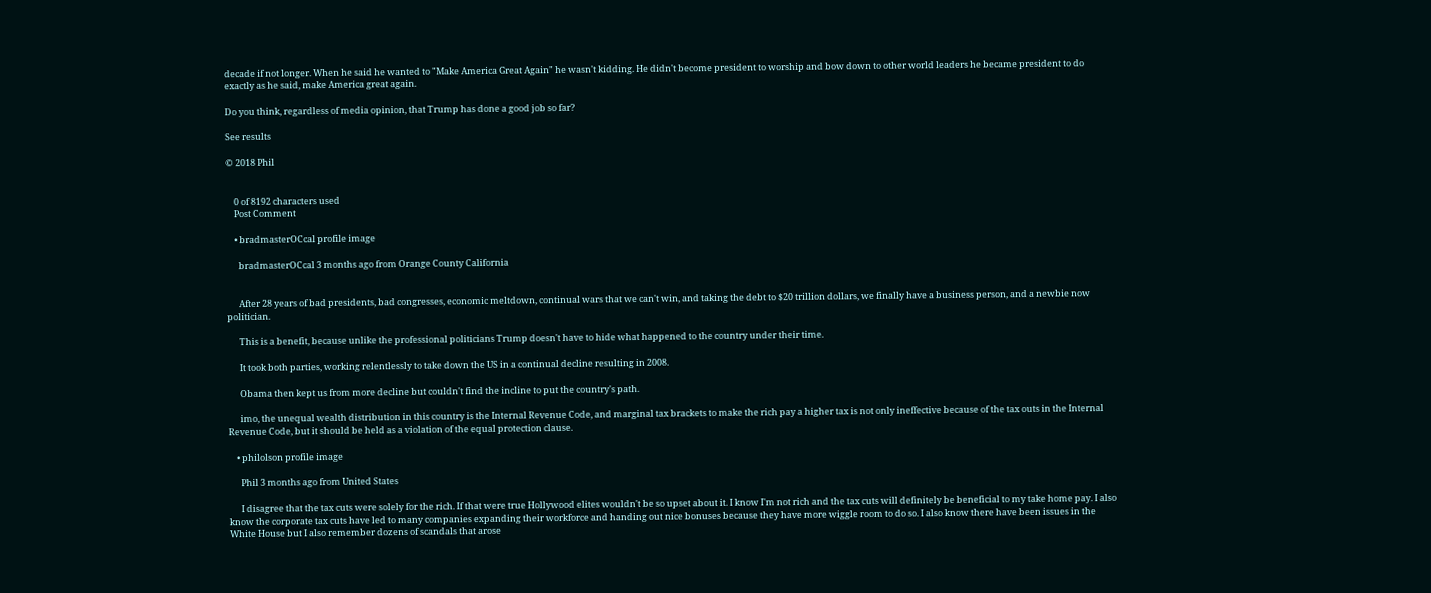decade if not longer. When he said he wanted to "Make America Great Again" he wasn't kidding. He didn't become president to worship and bow down to other world leaders he became president to do exactly as he said, make America great again.

Do you think, regardless of media opinion, that Trump has done a good job so far?

See results

© 2018 Phil


    0 of 8192 characters used
    Post Comment

    • bradmasterOCcal profile image

      bradmasterOCcal 3 months ago from Orange County California


      After 28 years of bad presidents, bad congresses, economic meltdown, continual wars that we can't win, and taking the debt to $20 trillion dollars, we finally have a business person, and a newbie now politician.

      This is a benefit, because unlike the professional politicians Trump doesn't have to hide what happened to the country under their time.

      It took both parties, working relentlessly to take down the US in a continual decline resulting in 2008.

      Obama then kept us from more decline but couldn't find the incline to put the country's path.

      imo, the unequal wealth distribution in this country is the Internal Revenue Code, and marginal tax brackets to make the rich pay a higher tax is not only ineffective because of the tax outs in the Internal Revenue Code, but it should be held as a violation of the equal protection clause.

    • philolson profile image

      Phil 3 months ago from United States

      I disagree that the tax cuts were solely for the rich. If that were true Hollywood elites wouldn't be so upset about it. I know I'm not rich and the tax cuts will definitely be beneficial to my take home pay. I also know the corporate tax cuts have led to many companies expanding their workforce and handing out nice bonuses because they have more wiggle room to do so. I also know there have been issues in the White House but I also remember dozens of scandals that arose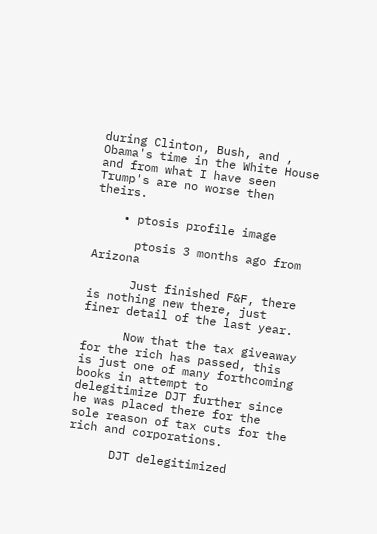during Clinton, Bush, and , Obama's time in the White House and from what I have seen Trump's are no worse then theirs.

    • ptosis profile image

      ptosis 3 months ago from Arizona

      Just finished F&F, there is nothing new there, just finer detail of the last year.

      Now that the tax giveaway for the rich has passed, this is just one of many forthcoming books in attempt to delegitimize DJT further since he was placed there for the sole reason of tax cuts for the rich and corporations.

      DJT delegitimized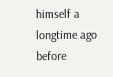himself a longtime ago before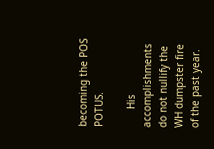becoming the POS POTUS.

      His accomplishments do not nullify the WH dumpster fire of the past year.